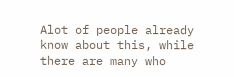Alot of people already know about this, while there are many who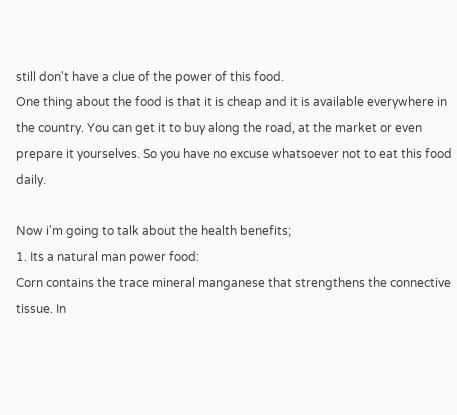still don't have a clue of the power of this food.
One thing about the food is that it is cheap and it is available everywhere in the country. You can get it to buy along the road, at the market or even prepare it yourselves. So you have no excuse whatsoever not to eat this food daily.

Now i'm going to talk about the health benefits;
1. Its a natural man power food:
Corn contains the trace mineral manganese that strengthens the connective tissue. In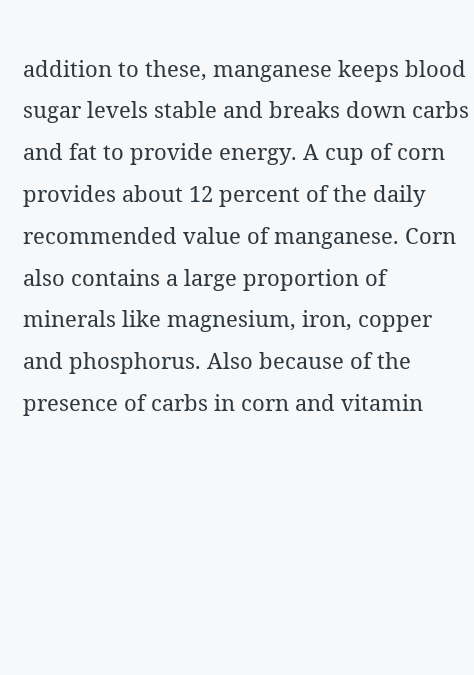addition to these, manganese keeps blood sugar levels stable and breaks down carbs and fat to provide energy. A cup of corn provides about 12 percent of the daily recommended value of manganese. Corn also contains a large proportion of minerals like magnesium, iron, copper and phosphorus. Also because of the presence of carbs in corn and vitamin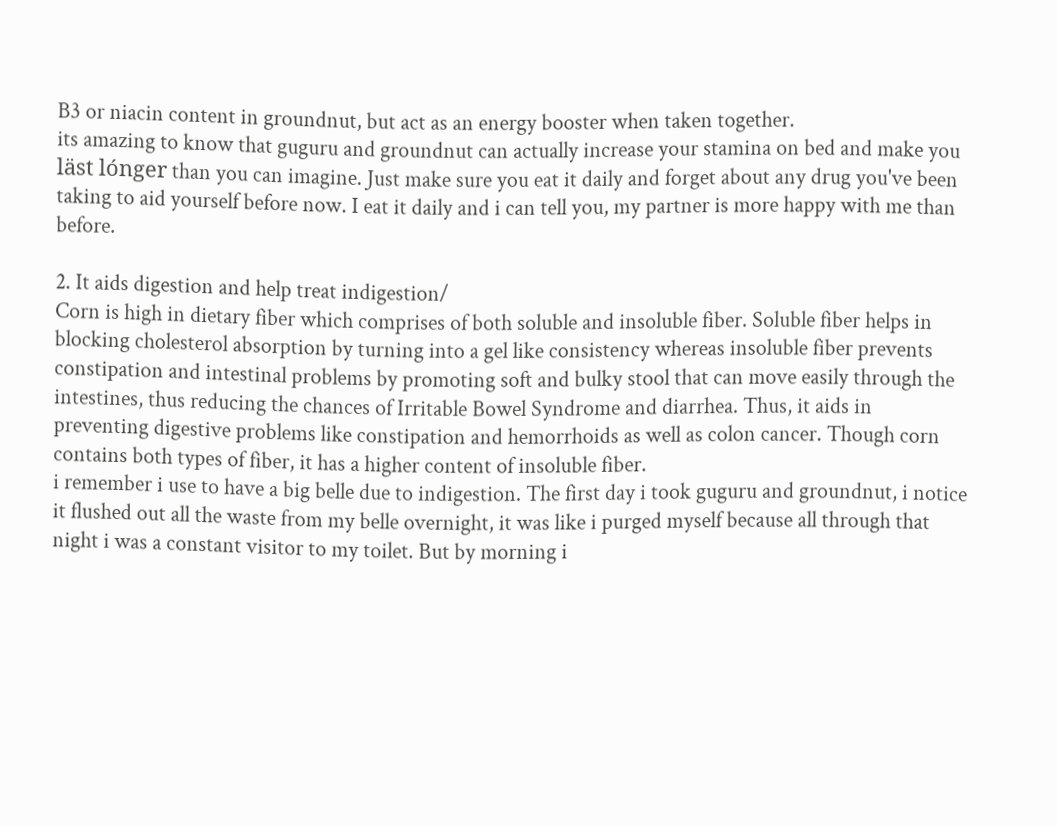B3 or niacin content in groundnut, but act as an energy booster when taken together.
its amazing to know that guguru and groundnut can actually increase your stamina on bed and make you läst lónger than you can imagine. Just make sure you eat it daily and forget about any drug you've been taking to aid yourself before now. I eat it daily and i can tell you, my partner is more happy with me than before.

2. It aids digestion and help treat indigestion/
Corn is high in dietary fiber which comprises of both soluble and insoluble fiber. Soluble fiber helps in blocking cholesterol absorption by turning into a gel like consistency whereas insoluble fiber prevents constipation and intestinal problems by promoting soft and bulky stool that can move easily through the intestines, thus reducing the chances of Irritable Bowel Syndrome and diarrhea. Thus, it aids in preventing digestive problems like constipation and hemorrhoids as well as colon cancer. Though corn contains both types of fiber, it has a higher content of insoluble fiber.
i remember i use to have a big belle due to indigestion. The first day i took guguru and groundnut, i notice it flushed out all the waste from my belle overnight, it was like i purged myself because all through that night i was a constant visitor to my toilet. But by morning i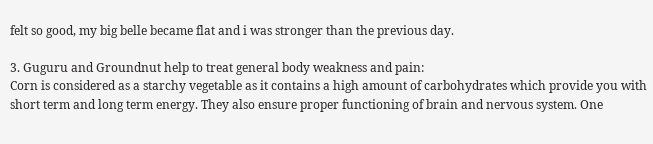felt so good, my big belle became flat and i was stronger than the previous day.

3. Guguru and Groundnut help to treat general body weakness and pain:
Corn is considered as a starchy vegetable as it contains a high amount of carbohydrates which provide you with short term and long term energy. They also ensure proper functioning of brain and nervous system. One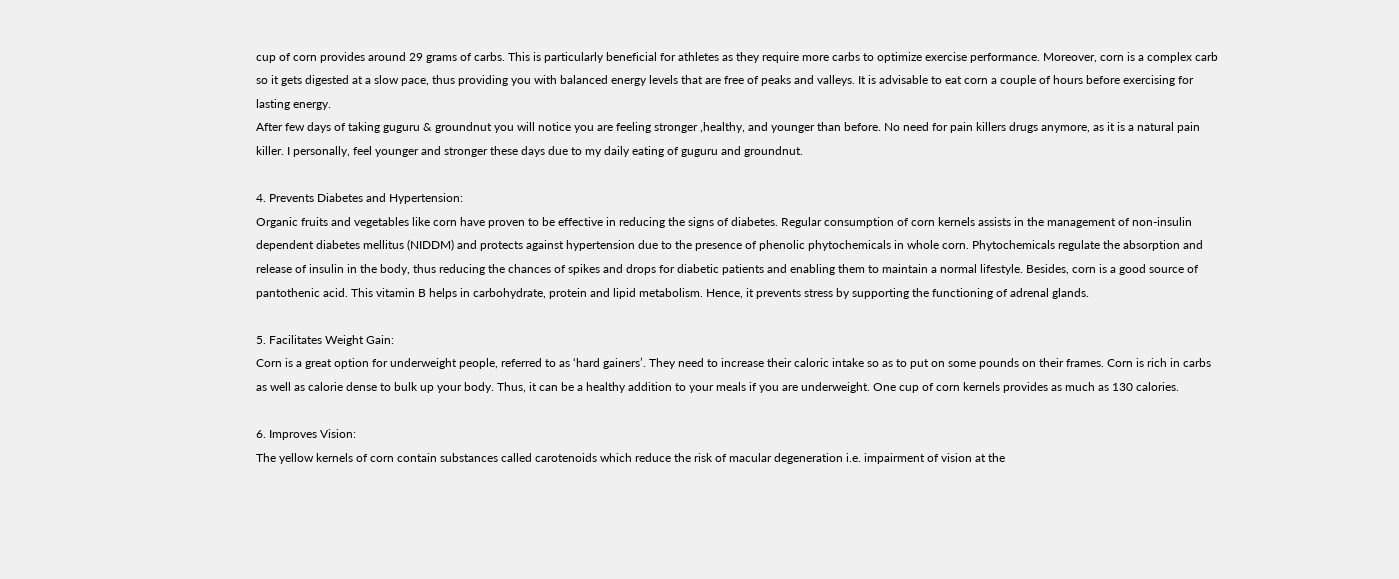cup of corn provides around 29 grams of carbs. This is particularly beneficial for athletes as they require more carbs to optimize exercise performance. Moreover, corn is a complex carb so it gets digested at a slow pace, thus providing you with balanced energy levels that are free of peaks and valleys. It is advisable to eat corn a couple of hours before exercising for lasting energy.
After few days of taking guguru & groundnut you will notice you are feeling stronger ,healthy, and younger than before. No need for pain killers drugs anymore, as it is a natural pain killer. I personally, feel younger and stronger these days due to my daily eating of guguru and groundnut.

4. Prevents Diabetes and Hypertension:
Organic fruits and vegetables like corn have proven to be effective in reducing the signs of diabetes. Regular consumption of corn kernels assists in the management of non-insulin dependent diabetes mellitus (NIDDM) and protects against hypertension due to the presence of phenolic phytochemicals in whole corn. Phytochemicals regulate the absorption and release of insulin in the body, thus reducing the chances of spikes and drops for diabetic patients and enabling them to maintain a normal lifestyle. Besides, corn is a good source of pantothenic acid. This vitamin B helps in carbohydrate, protein and lipid metabolism. Hence, it prevents stress by supporting the functioning of adrenal glands.

5. Facilitates Weight Gain:
Corn is a great option for underweight people, referred to as ‘hard gainers’. They need to increase their caloric intake so as to put on some pounds on their frames. Corn is rich in carbs as well as calorie dense to bulk up your body. Thus, it can be a healthy addition to your meals if you are underweight. One cup of corn kernels provides as much as 130 calories.

6. Improves Vision:
The yellow kernels of corn contain substances called carotenoids which reduce the risk of macular degeneration i.e. impairment of vision at the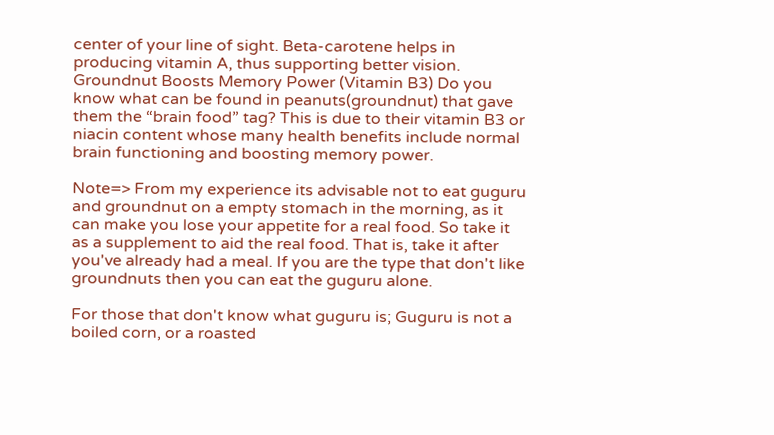center of your line of sight. Beta-carotene helps in producing vitamin A, thus supporting better vision. Groundnut Boosts Memory Power (Vitamin B3) Do you know what can be found in peanuts(groundnut) that gave them the “brain food” tag? This is due to their vitamin B3 or niacin content whose many health benefits include normal brain functioning and boosting memory power.

Note=> From my experience its advisable not to eat guguru and groundnut on a empty stomach in the morning, as it can make you lose your appetite for a real food. So take it as a supplement to aid the real food. That is, take it after you've already had a meal. If you are the type that don't like groundnuts then you can eat the guguru alone.

For those that don't know what guguru is; Guguru is not a boiled corn, or a roasted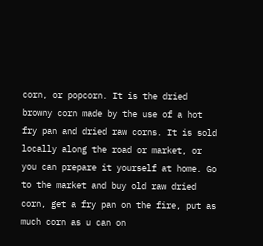corn, or popcorn. It is the dried browny corn made by the use of a hot fry pan and dried raw corns. It is sold locally along the road or market, or you can prepare it yourself at home. Go to the market and buy old raw dried corn, get a fry pan on the fire, put as much corn as u can on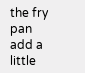the fry pan add a little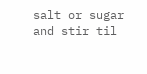salt or sugar and stir til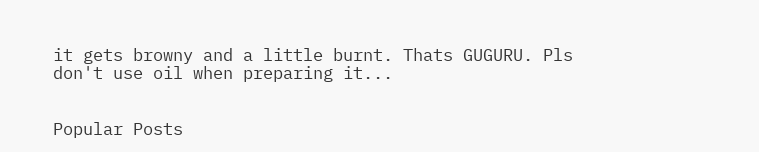it gets browny and a little burnt. Thats GUGURU. Pls don't use oil when preparing it...


Popular Posts